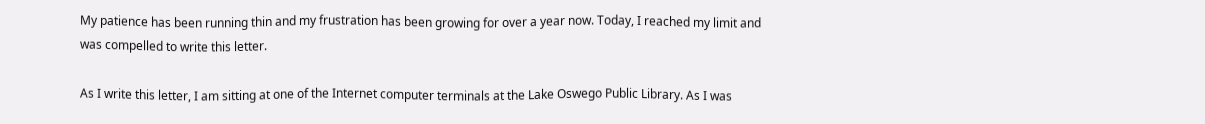My patience has been running thin and my frustration has been growing for over a year now. Today, I reached my limit and was compelled to write this letter.

As I write this letter, I am sitting at one of the Internet computer terminals at the Lake Oswego Public Library. As I was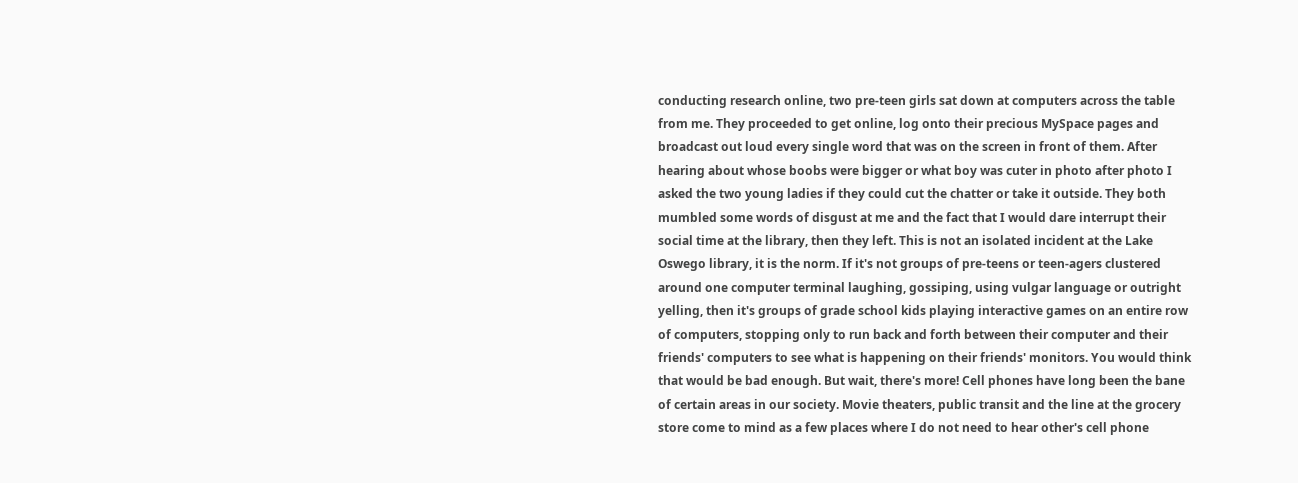conducting research online, two pre-teen girls sat down at computers across the table from me. They proceeded to get online, log onto their precious MySpace pages and broadcast out loud every single word that was on the screen in front of them. After hearing about whose boobs were bigger or what boy was cuter in photo after photo I asked the two young ladies if they could cut the chatter or take it outside. They both mumbled some words of disgust at me and the fact that I would dare interrupt their social time at the library, then they left. This is not an isolated incident at the Lake Oswego library, it is the norm. If it's not groups of pre-teens or teen-agers clustered around one computer terminal laughing, gossiping, using vulgar language or outright yelling, then it's groups of grade school kids playing interactive games on an entire row of computers, stopping only to run back and forth between their computer and their friends' computers to see what is happening on their friends' monitors. You would think that would be bad enough. But wait, there's more! Cell phones have long been the bane of certain areas in our society. Movie theaters, public transit and the line at the grocery store come to mind as a few places where I do not need to hear other's cell phone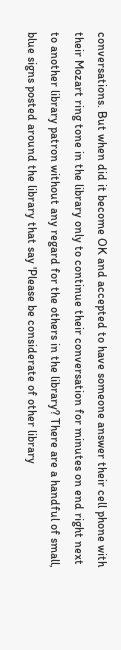conversations. But when did it become OK and accepted to have someone answer their cell phone with their Mozart ring tone in the library only to continue their conversation for minutes on end right next to another library patron without any regard for the others in the library? There are a handful of small, blue signs posted around the library that say 'Please be considerate of other library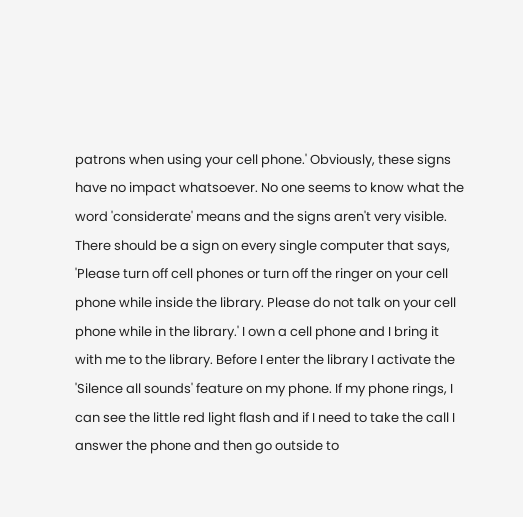patrons when using your cell phone.' Obviously, these signs have no impact whatsoever. No one seems to know what the word 'considerate' means and the signs aren't very visible. There should be a sign on every single computer that says, 'Please turn off cell phones or turn off the ringer on your cell phone while inside the library. Please do not talk on your cell phone while in the library.' I own a cell phone and I bring it with me to the library. Before I enter the library I activate the 'Silence all sounds' feature on my phone. If my phone rings, I can see the little red light flash and if I need to take the call I answer the phone and then go outside to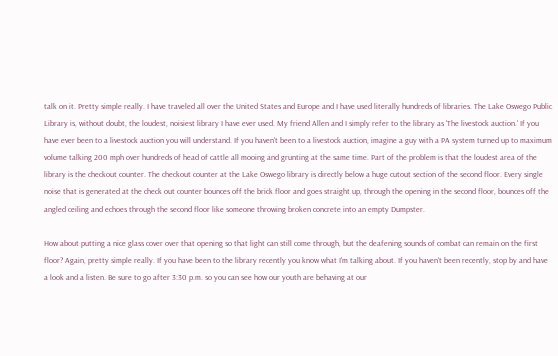talk on it. Pretty simple really. I have traveled all over the United States and Europe and I have used literally hundreds of libraries. The Lake Oswego Public Library is, without doubt, the loudest, noisiest library I have ever used. My friend Allen and I simply refer to the library as 'The livestock auction.' If you have ever been to a livestock auction you will understand. If you haven't been to a livestock auction, imagine a guy with a PA system turned up to maximum volume talking 200 mph over hundreds of head of cattle all mooing and grunting at the same time. Part of the problem is that the loudest area of the library is the checkout counter. The checkout counter at the Lake Oswego library is directly below a huge cutout section of the second floor. Every single noise that is generated at the check out counter bounces off the brick floor and goes straight up, through the opening in the second floor, bounces off the angled ceiling and echoes through the second floor like someone throwing broken concrete into an empty Dumpster.

How about putting a nice glass cover over that opening so that light can still come through, but the deafening sounds of combat can remain on the first floor? Again, pretty simple really. If you have been to the library recently you know what I'm talking about. If you haven't been recently, stop by and have a look and a listen. Be sure to go after 3:30 p.m. so you can see how our youth are behaving at our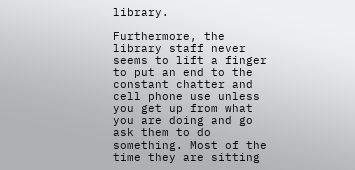library.

Furthermore, the library staff never seems to lift a finger to put an end to the constant chatter and cell phone use unless you get up from what you are doing and go ask them to do something. Most of the time they are sitting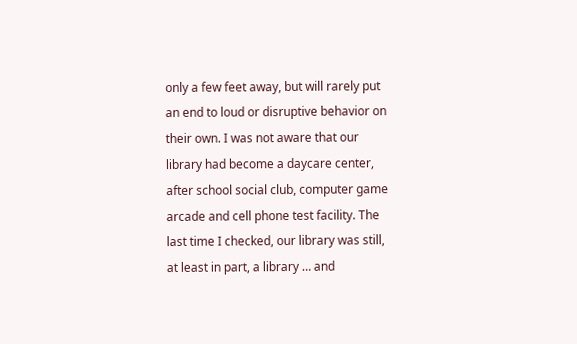only a few feet away, but will rarely put an end to loud or disruptive behavior on their own. I was not aware that our library had become a daycare center, after school social club, computer game arcade and cell phone test facility. The last time I checked, our library was still, at least in part, a library … and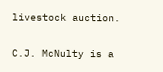livestock auction.

C.J. McNulty is a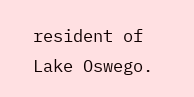resident of Lake Oswego.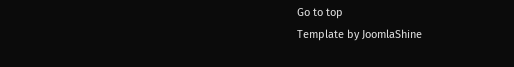Go to top
Template by JoomlaShine